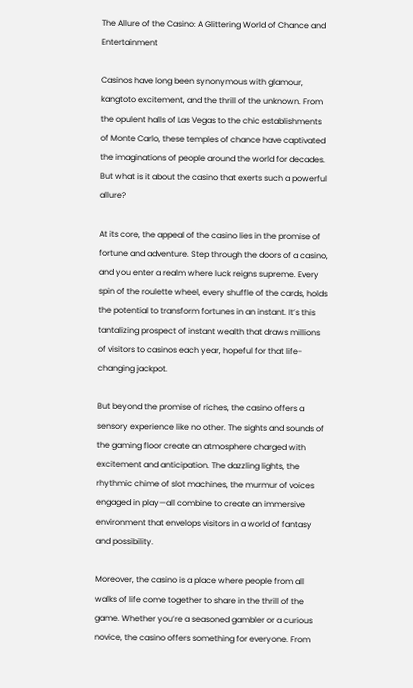The Allure of the Casino: A Glittering World of Chance and Entertainment

Casinos have long been synonymous with glamour, kangtoto excitement, and the thrill of the unknown. From the opulent halls of Las Vegas to the chic establishments of Monte Carlo, these temples of chance have captivated the imaginations of people around the world for decades. But what is it about the casino that exerts such a powerful allure?

At its core, the appeal of the casino lies in the promise of fortune and adventure. Step through the doors of a casino, and you enter a realm where luck reigns supreme. Every spin of the roulette wheel, every shuffle of the cards, holds the potential to transform fortunes in an instant. It’s this tantalizing prospect of instant wealth that draws millions of visitors to casinos each year, hopeful for that life-changing jackpot.

But beyond the promise of riches, the casino offers a sensory experience like no other. The sights and sounds of the gaming floor create an atmosphere charged with excitement and anticipation. The dazzling lights, the rhythmic chime of slot machines, the murmur of voices engaged in play—all combine to create an immersive environment that envelops visitors in a world of fantasy and possibility.

Moreover, the casino is a place where people from all walks of life come together to share in the thrill of the game. Whether you’re a seasoned gambler or a curious novice, the casino offers something for everyone. From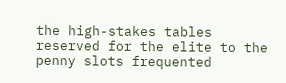the high-stakes tables reserved for the elite to the penny slots frequented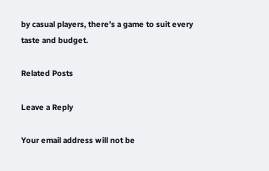by casual players, there’s a game to suit every taste and budget.

Related Posts

Leave a Reply

Your email address will not be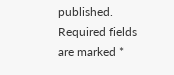published. Required fields are marked *